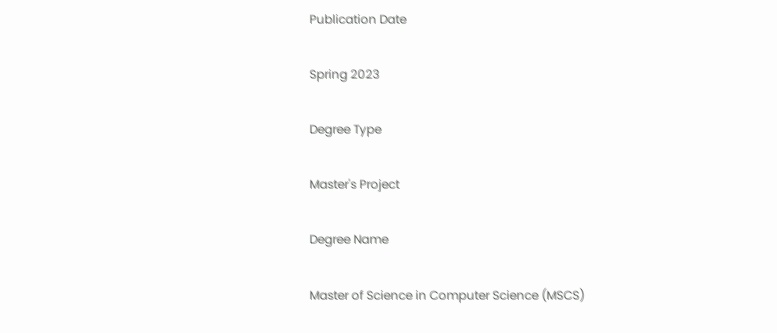Publication Date

Spring 2023

Degree Type

Master's Project

Degree Name

Master of Science in Computer Science (MSCS)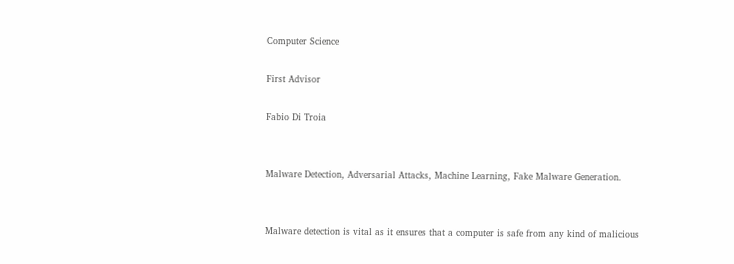Computer Science

First Advisor

Fabio Di Troia


Malware Detection, Adversarial Attacks, Machine Learning, Fake Malware Generation.


Malware detection is vital as it ensures that a computer is safe from any kind of malicious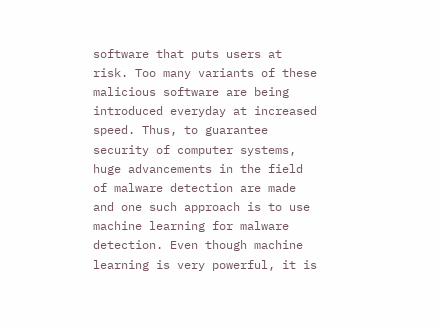software that puts users at risk. Too many variants of these malicious software are being introduced everyday at increased speed. Thus, to guarantee security of computer systems, huge advancements in the field of malware detection are made and one such approach is to use machine learning for malware detection. Even though machine learning is very powerful, it is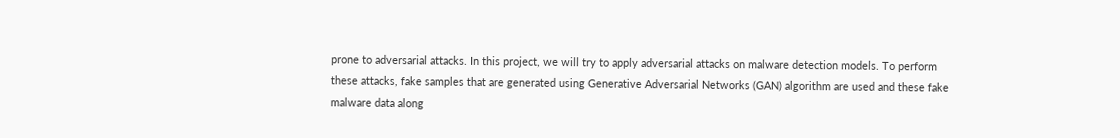prone to adversarial attacks. In this project, we will try to apply adversarial attacks on malware detection models. To perform these attacks, fake samples that are generated using Generative Adversarial Networks (GAN) algorithm are used and these fake malware data along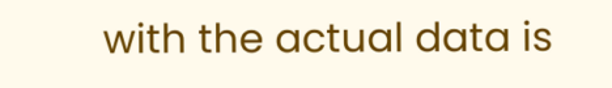with the actual data is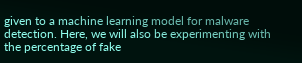given to a machine learning model for malware detection. Here, we will also be experimenting with the percentage of fake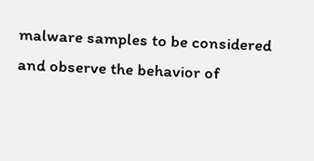malware samples to be considered and observe the behavior of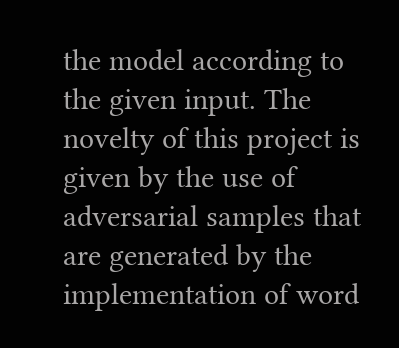the model according to the given input. The novelty of this project is given by the use of adversarial samples that are generated by the implementation of word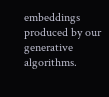embeddings produced by our generative algorithms.